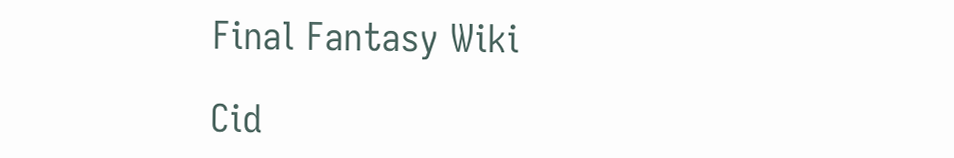Final Fantasy Wiki

Cid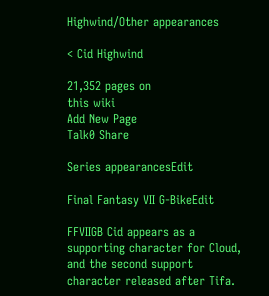Highwind/Other appearances

< Cid Highwind

21,352 pages on
this wiki
Add New Page
Talk0 Share

Series appearancesEdit

Final Fantasy VII G-BikeEdit

FFVIIGB Cid appears as a supporting character for Cloud, and the second support character released after Tifa.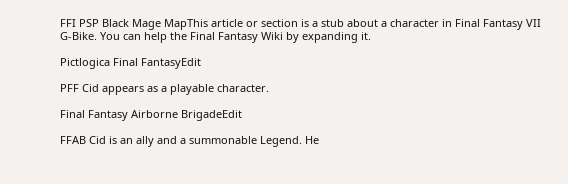FFI PSP Black Mage MapThis article or section is a stub about a character in Final Fantasy VII G-Bike. You can help the Final Fantasy Wiki by expanding it.

Pictlogica Final FantasyEdit

PFF Cid appears as a playable character.

Final Fantasy Airborne BrigadeEdit

FFAB Cid is an ally and a summonable Legend. He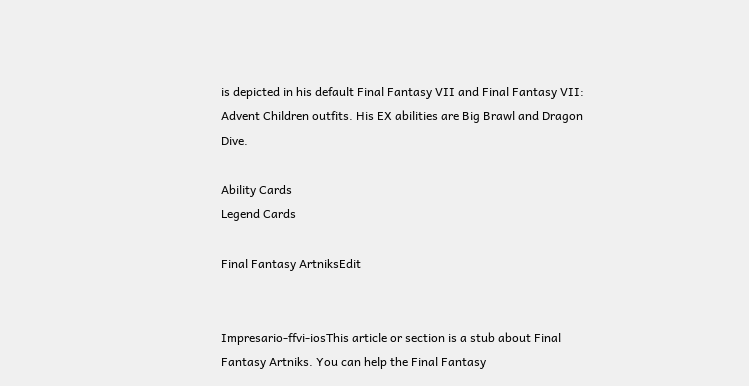is depicted in his default Final Fantasy VII and Final Fantasy VII: Advent Children outfits. His EX abilities are Big Brawl and Dragon Dive.

Ability Cards
Legend Cards

Final Fantasy ArtniksEdit


Impresario-ffvi-iosThis article or section is a stub about Final Fantasy Artniks. You can help the Final Fantasy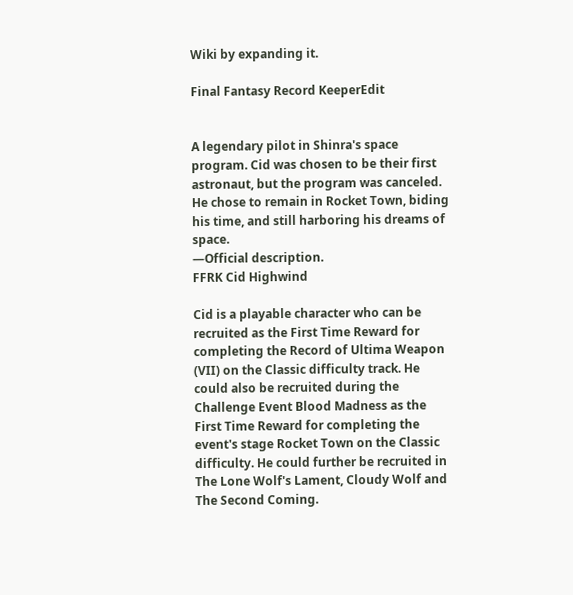Wiki by expanding it.

Final Fantasy Record KeeperEdit


A legendary pilot in Shinra's space program. Cid was chosen to be their first astronaut, but the program was canceled. He chose to remain in Rocket Town, biding his time, and still harboring his dreams of space.
—Official description.
FFRK Cid Highwind

Cid is a playable character who can be recruited as the First Time Reward for completing the Record of Ultima Weapon (VII) on the Classic difficulty track. He could also be recruited during the Challenge Event Blood Madness as the First Time Reward for completing the event's stage Rocket Town on the Classic difficulty. He could further be recruited in The Lone Wolf's Lament, Cloudy Wolf and The Second Coming.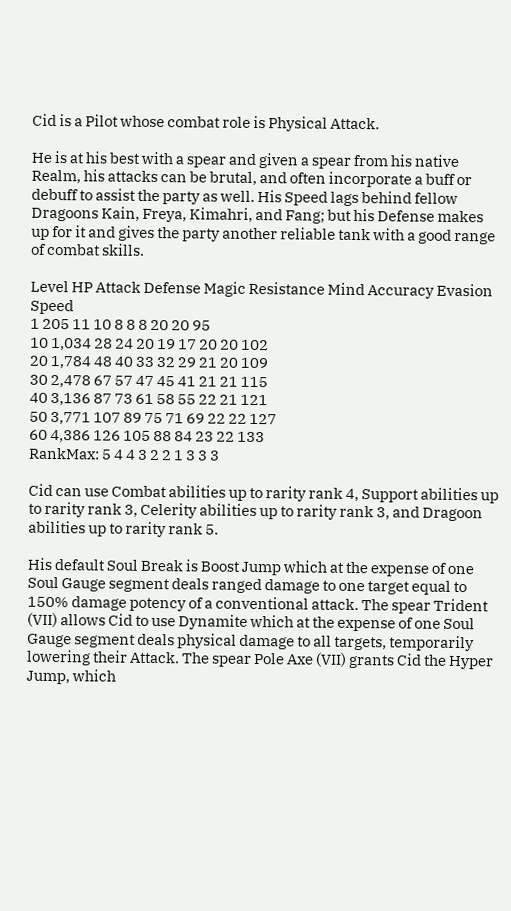Cid is a Pilot whose combat role is Physical Attack.

He is at his best with a spear and given a spear from his native Realm, his attacks can be brutal, and often incorporate a buff or debuff to assist the party as well. His Speed lags behind fellow Dragoons Kain, Freya, Kimahri, and Fang; but his Defense makes up for it and gives the party another reliable tank with a good range of combat skills.

Level HP Attack Defense Magic Resistance Mind Accuracy Evasion Speed
1 205 11 10 8 8 8 20 20 95
10 1,034 28 24 20 19 17 20 20 102
20 1,784 48 40 33 32 29 21 20 109
30 2,478 67 57 47 45 41 21 21 115
40 3,136 87 73 61 58 55 22 21 121
50 3,771 107 89 75 71 69 22 22 127
60 4,386 126 105 88 84 23 22 133
RankMax: 5 4 4 3 2 2 1 3 3 3

Cid can use Combat abilities up to rarity rank 4, Support abilities up to rarity rank 3, Celerity abilities up to rarity rank 3, and Dragoon abilities up to rarity rank 5.

His default Soul Break is Boost Jump which at the expense of one Soul Gauge segment deals ranged damage to one target equal to 150% damage potency of a conventional attack. The spear Trident (VII) allows Cid to use Dynamite which at the expense of one Soul Gauge segment deals physical damage to all targets, temporarily lowering their Attack. The spear Pole Axe (VII) grants Cid the Hyper Jump, which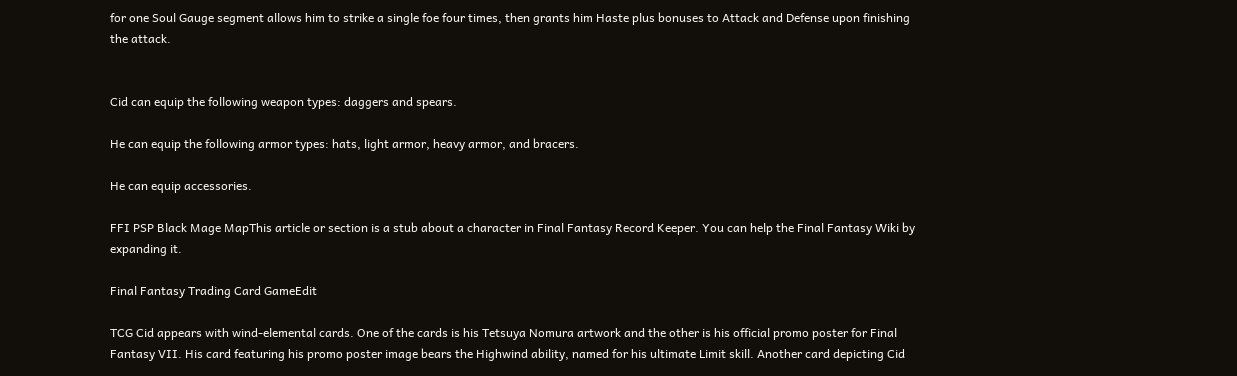for one Soul Gauge segment allows him to strike a single foe four times, then grants him Haste plus bonuses to Attack and Defense upon finishing the attack.


Cid can equip the following weapon types: daggers and spears.

He can equip the following armor types: hats, light armor, heavy armor, and bracers.

He can equip accessories.

FFI PSP Black Mage MapThis article or section is a stub about a character in Final Fantasy Record Keeper. You can help the Final Fantasy Wiki by expanding it.

Final Fantasy Trading Card GameEdit

TCG Cid appears with wind-elemental cards. One of the cards is his Tetsuya Nomura artwork and the other is his official promo poster for Final Fantasy VII. His card featuring his promo poster image bears the Highwind ability, named for his ultimate Limit skill. Another card depicting Cid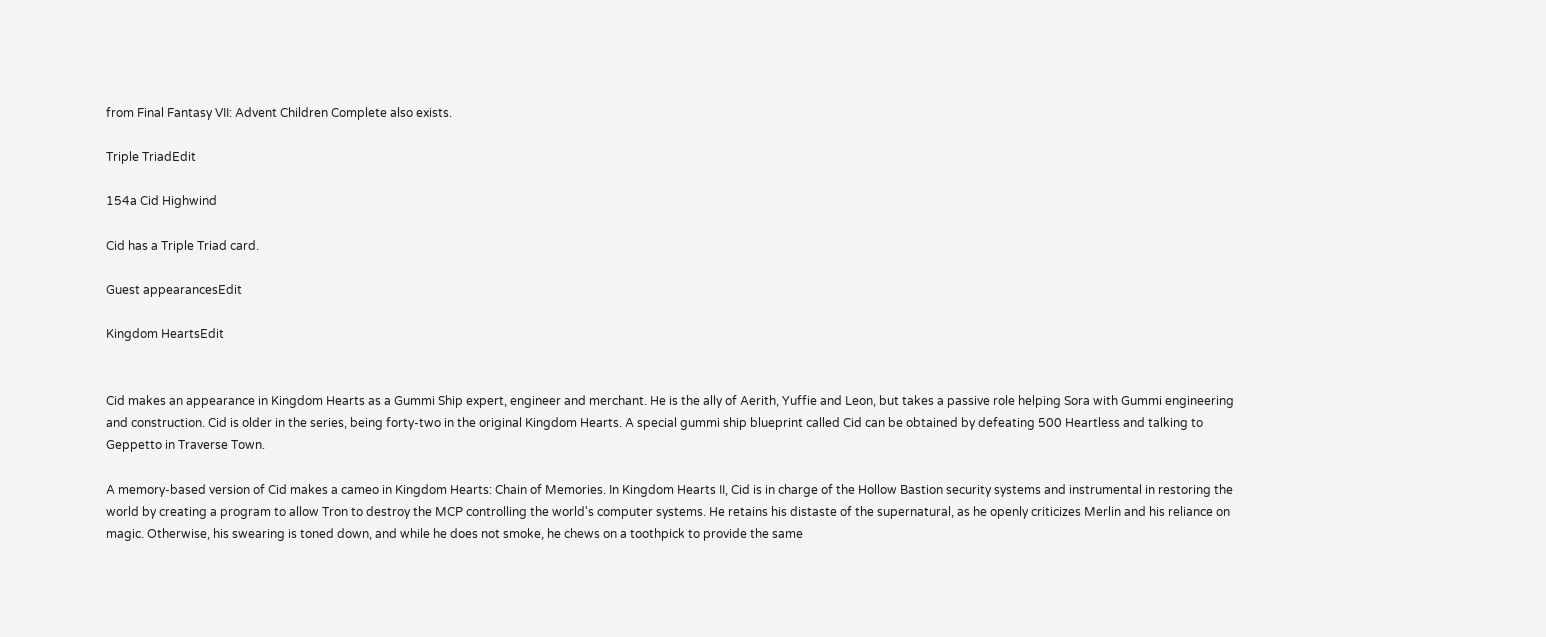from Final Fantasy VII: Advent Children Complete also exists.

Triple TriadEdit

154a Cid Highwind

Cid has a Triple Triad card.

Guest appearancesEdit

Kingdom HeartsEdit


Cid makes an appearance in Kingdom Hearts as a Gummi Ship expert, engineer and merchant. He is the ally of Aerith, Yuffie and Leon, but takes a passive role helping Sora with Gummi engineering and construction. Cid is older in the series, being forty-two in the original Kingdom Hearts. A special gummi ship blueprint called Cid can be obtained by defeating 500 Heartless and talking to Geppetto in Traverse Town.

A memory-based version of Cid makes a cameo in Kingdom Hearts: Chain of Memories. In Kingdom Hearts II, Cid is in charge of the Hollow Bastion security systems and instrumental in restoring the world by creating a program to allow Tron to destroy the MCP controlling the world's computer systems. He retains his distaste of the supernatural, as he openly criticizes Merlin and his reliance on magic. Otherwise, his swearing is toned down, and while he does not smoke, he chews on a toothpick to provide the same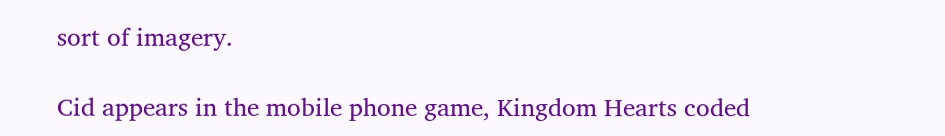sort of imagery.

Cid appears in the mobile phone game, Kingdom Hearts coded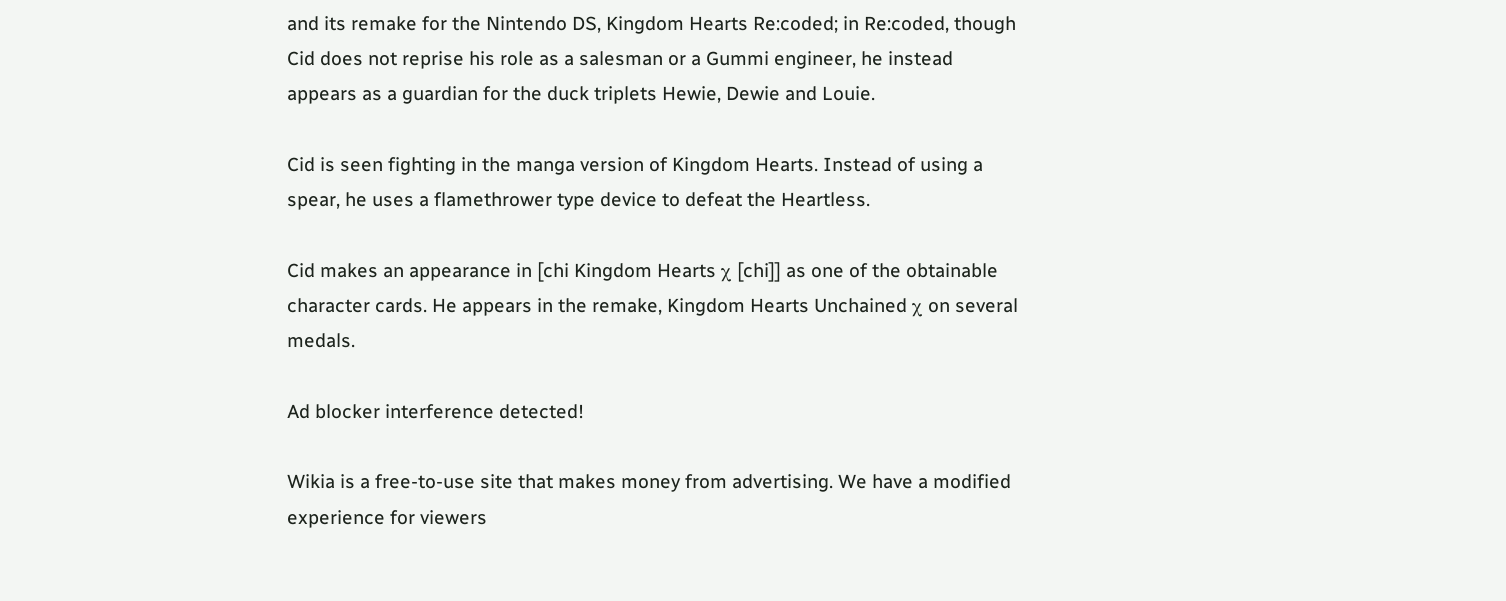and its remake for the Nintendo DS, Kingdom Hearts Re:coded; in Re:coded, though Cid does not reprise his role as a salesman or a Gummi engineer, he instead appears as a guardian for the duck triplets Hewie, Dewie and Louie.

Cid is seen fighting in the manga version of Kingdom Hearts. Instead of using a spear, he uses a flamethrower type device to defeat the Heartless.

Cid makes an appearance in [chi Kingdom Hearts χ [chi]] as one of the obtainable character cards. He appears in the remake, Kingdom Hearts Unchained χ on several medals.

Ad blocker interference detected!

Wikia is a free-to-use site that makes money from advertising. We have a modified experience for viewers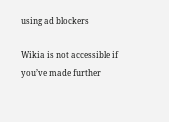using ad blockers

Wikia is not accessible if you’ve made further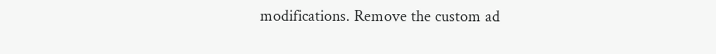modifications. Remove the custom ad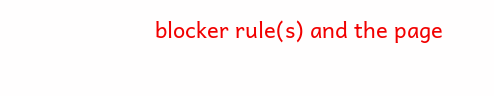blocker rule(s) and the page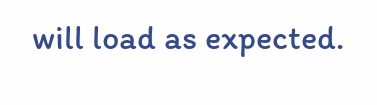will load as expected.